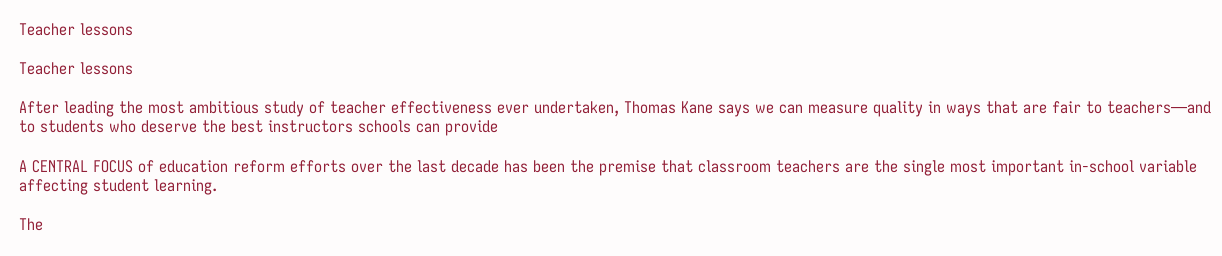Teacher lessons

Teacher lessons

After leading the most ambitious study of teacher effectiveness ever undertaken, Thomas Kane says we can measure quality in ways that are fair to teachers—and to students who deserve the best instructors schools can provide

A CENTRAL FOCUS of education reform efforts over the last decade has been the premise that classroom teachers are the single most important in-school variable affecting student learning.

The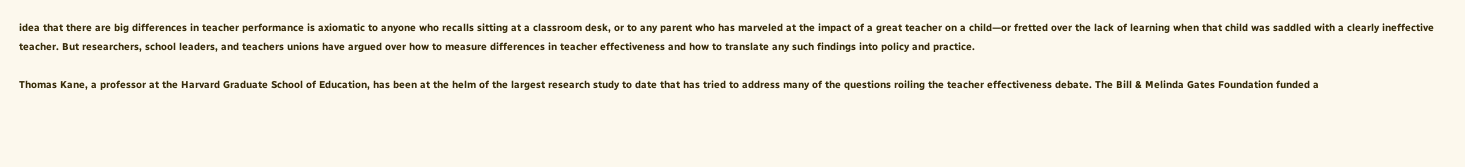idea that there are big differences in teacher performance is axiomatic to anyone who recalls sitting at a classroom desk, or to any parent who has marveled at the impact of a great teacher on a child—or fretted over the lack of learning when that child was saddled with a clearly ineffective teacher. But researchers, school leaders, and teachers unions have argued over how to measure differences in teacher effectiveness and how to translate any such findings into policy and practice.

Thomas Kane, a professor at the Harvard Graduate School of Education, has been at the helm of the largest research study to date that has tried to address many of the questions roiling the teacher effectiveness debate. The Bill & Melinda Gates Foundation funded a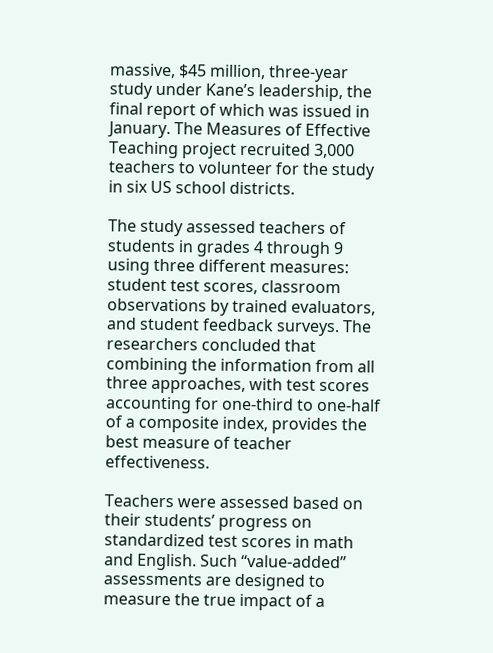massive, $45 million, three-year study under Kane’s leadership, the final report of which was issued in January. The Measures of Effective Teaching project recruited 3,000 teachers to volunteer for the study in six US school districts.

The study assessed teachers of students in grades 4 through 9 using three different measures: student test scores, classroom observations by trained evaluators, and student feedback surveys. The researchers concluded that combining the information from all three approaches, with test scores accounting for one-third to one-half of a composite index, provides the best measure of teacher effectiveness.

Teachers were assessed based on their students’ progress on standardized test scores in math and English. Such “value-added” assessments are designed to measure the true impact of a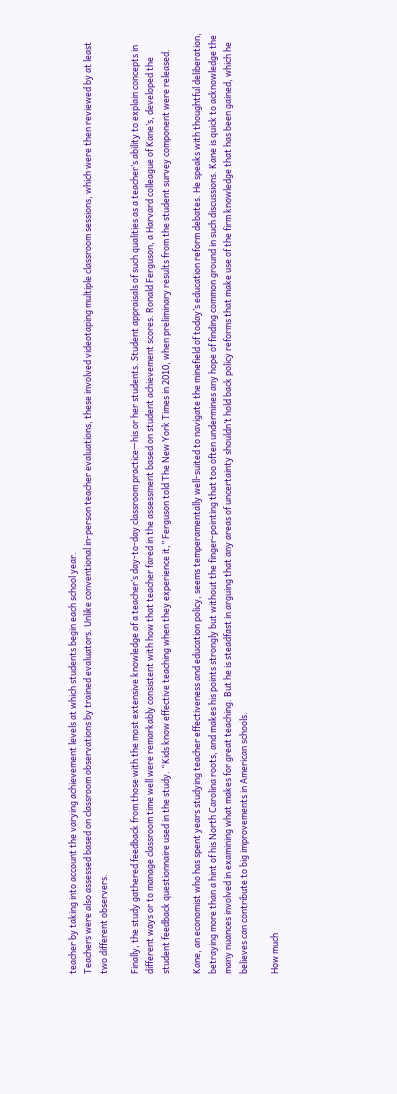teacher by taking into account the varying achievement levels at which students begin each school year.
Teachers were also assessed based on classroom observations by trained evaluators. Unlike conventional in-person teacher evaluations, these involved videotaping multiple classroom sessions, which were then reviewed by at least two different observers.

Finally, the study gathered feedback from those with the most extensive knowledge of a teacher’s day-to-day classroom practice—his or her students. Student appraisals of such qualities as a teacher’s ability to explain concepts in different ways or to manage classroom time well were remarkably consistent with how that teacher fared in the assessment based on student achievement scores. Ronald Ferguson, a Harvard colleague of Kane’s, developed the student feedback questionnaire used in the study. “Kids know effective teaching when they experience it,” Ferguson told The New York Times in 2010, when preliminary results from the student survey component were released.

Kane, an economist who has spent years studying teacher effectiveness and education policy, seems temperamentally well-suited to navigate the minefield of today’s education reform debates. He speaks with thoughtful deliberation, betraying more than a hint of his North Carolina roots, and makes his points strongly but without the finger-pointing that too often undermines any hope of finding common ground in such discussions. Kane is quick to acknowledge the many nuances involved in examining what makes for great teaching. But he is steadfast in arguing that any areas of uncertainty shouldn’t hold back policy reforms that make use of the firm knowledge that has been gained, which he believes can contribute to big improvements in American schools.

How much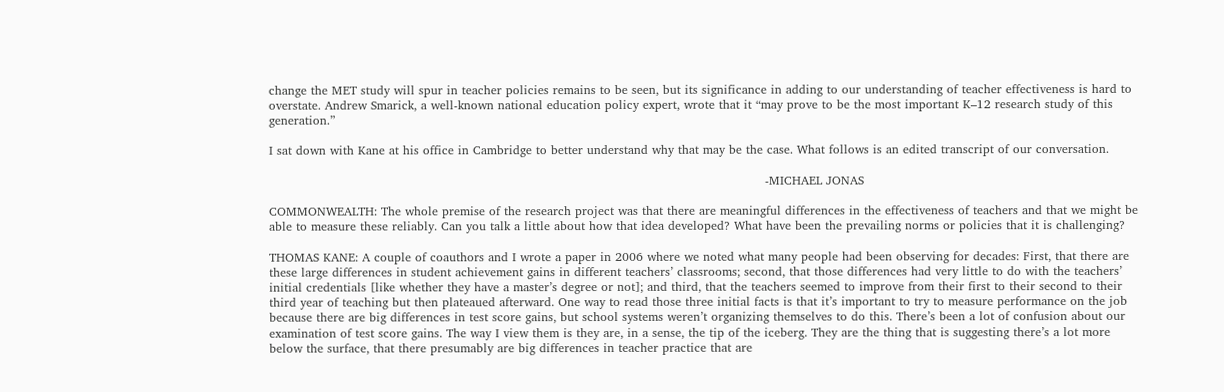change the MET study will spur in teacher policies remains to be seen, but its significance in adding to our understanding of teacher effectiveness is hard to overstate. Andrew Smarick, a well-known national education policy expert, wrote that it “may prove to be the most important K–12 research study of this generation.”

I sat down with Kane at his office in Cambridge to better understand why that may be the case. What follows is an edited transcript of our conversation.

                                                                                                                            -MICHAEL JONAS

COMMONWEALTH: The whole premise of the research project was that there are meaningful differences in the effectiveness of teachers and that we might be able to measure these reliably. Can you talk a little about how that idea developed? What have been the prevailing norms or policies that it is challenging?

THOMAS KANE: A couple of coauthors and I wrote a paper in 2006 where we noted what many people had been observing for decades: First, that there are these large differences in student achievement gains in different teachers’ classrooms; second, that those differences had very little to do with the teachers’ initial credentials [like whether they have a master’s degree or not]; and third, that the teachers seemed to improve from their first to their second to their third year of teaching but then plateaued afterward. One way to read those three initial facts is that it’s important to try to measure performance on the job because there are big differences in test score gains, but school systems weren’t organizing themselves to do this. There’s been a lot of confusion about our examination of test score gains. The way I view them is they are, in a sense, the tip of the iceberg. They are the thing that is suggesting there’s a lot more below the surface, that there presumably are big differences in teacher practice that are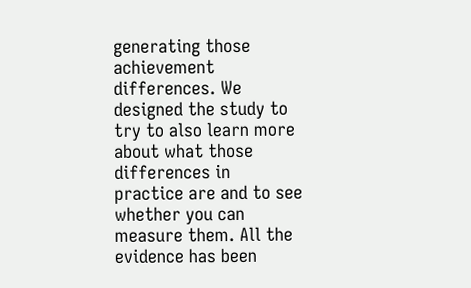generating those achievement differences. We designed the study to try to also learn more about what those differences in practice are and to see whether you can measure them. All the evidence has been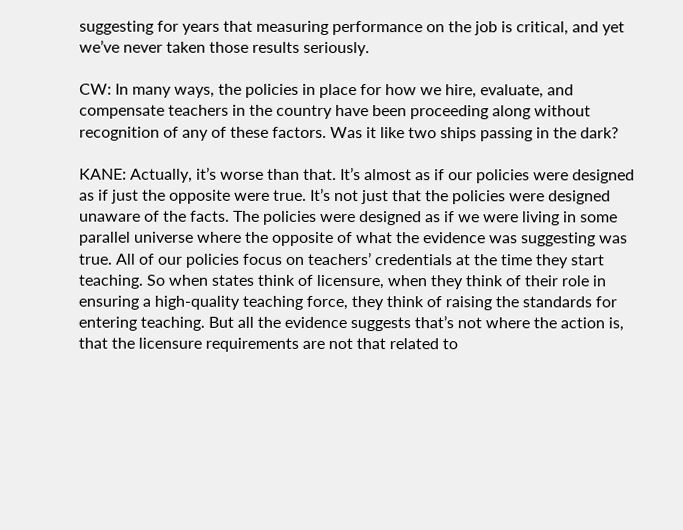suggesting for years that measuring performance on the job is critical, and yet we’ve never taken those results seriously.

CW: In many ways, the policies in place for how we hire, evaluate, and compensate teachers in the country have been proceeding along without recognition of any of these factors. Was it like two ships passing in the dark?

KANE: Actually, it’s worse than that. It’s almost as if our policies were designed as if just the opposite were true. It’s not just that the policies were designed unaware of the facts. The policies were designed as if we were living in some parallel universe where the opposite of what the evidence was suggesting was true. All of our policies focus on teachers’ credentials at the time they start teaching. So when states think of licensure, when they think of their role in ensuring a high-quality teaching force, they think of raising the standards for entering teaching. But all the evidence suggests that’s not where the action is, that the licensure requirements are not that related to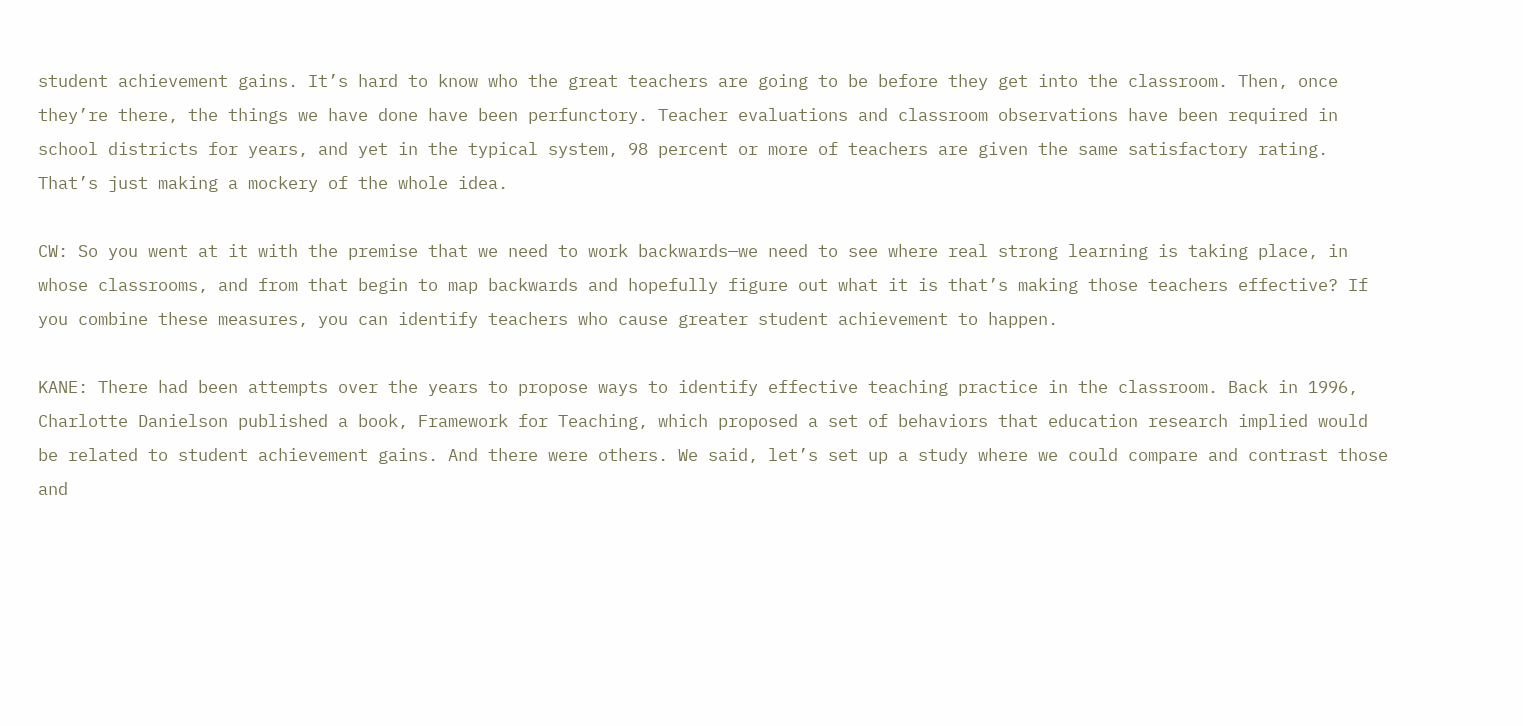student achievement gains. It’s hard to know who the great teachers are going to be before they get into the classroom. Then, once they’re there, the things we have done have been perfunctory. Teacher evaluations and classroom observations have been required in school districts for years, and yet in the typical system, 98 percent or more of teachers are given the same satisfactory rating. That’s just making a mockery of the whole idea.

CW: So you went at it with the premise that we need to work backwards—we need to see where real strong learning is taking place, in whose classrooms, and from that begin to map backwards and hopefully figure out what it is that’s making those teachers effective? If you combine these measures, you can identify teachers who cause greater student achievement to happen.

KANE: There had been attempts over the years to propose ways to identify effective teaching practice in the classroom. Back in 1996, Charlotte Danielson published a book, Framework for Teaching, which proposed a set of behaviors that education research implied would be related to student achievement gains. And there were others. We said, let’s set up a study where we could compare and contrast those and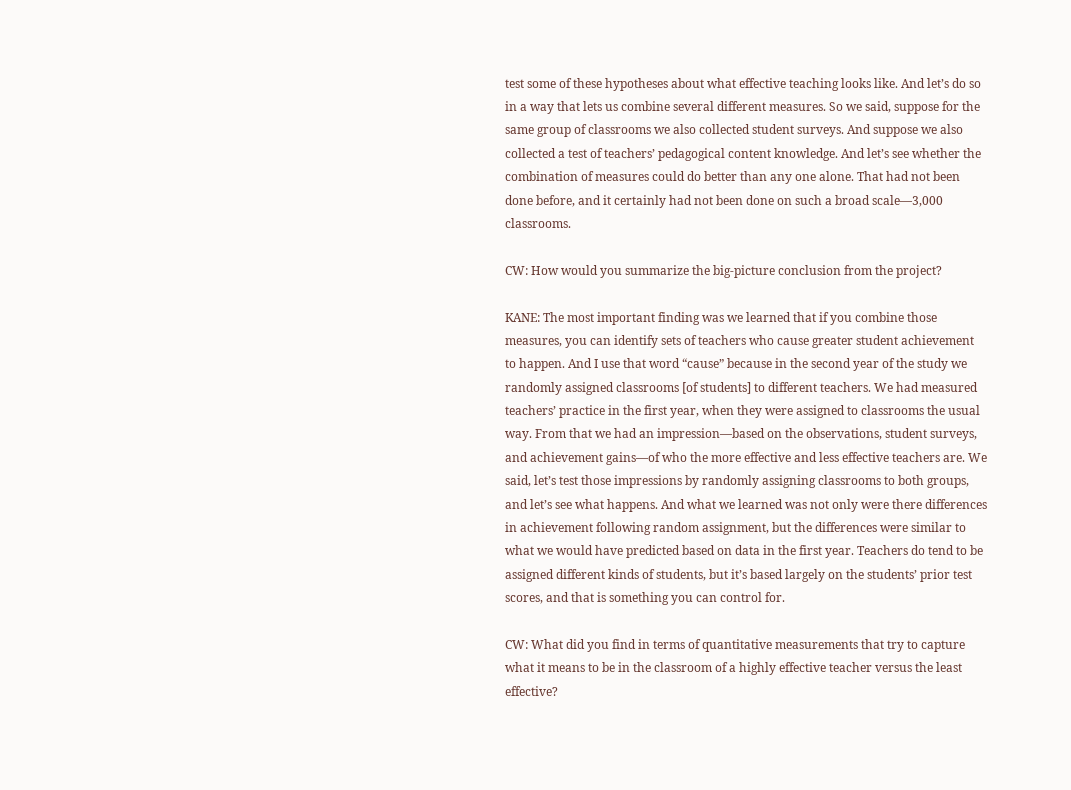test some of these hypotheses about what effective teaching looks like. And let’s do so in a way that lets us combine several different measures. So we said, suppose for the same group of classrooms we also collected student surveys. And suppose we also collected a test of teachers’ pedagogical content knowledge. And let’s see whether the combination of measures could do better than any one alone. That had not been done before, and it certainly had not been done on such a broad scale—3,000 classrooms.

CW: How would you summarize the big-picture conclusion from the project?

KANE: The most important finding was we learned that if you combine those measures, you can identify sets of teachers who cause greater student achievement to happen. And I use that word “cause” because in the second year of the study we randomly assigned classrooms [of students] to different teachers. We had measured teachers’ practice in the first year, when they were assigned to classrooms the usual way. From that we had an impression—based on the observations, student surveys, and achievement gains—of who the more effective and less effective teachers are. We said, let’s test those impressions by randomly assigning classrooms to both groups, and let’s see what happens. And what we learned was not only were there differences in achievement following random assignment, but the differences were similar to what we would have predicted based on data in the first year. Teachers do tend to be assigned different kinds of students, but it’s based largely on the students’ prior test scores, and that is something you can control for.

CW: What did you find in terms of quantitative measurements that try to capture what it means to be in the classroom of a highly effective teacher versus the least effective?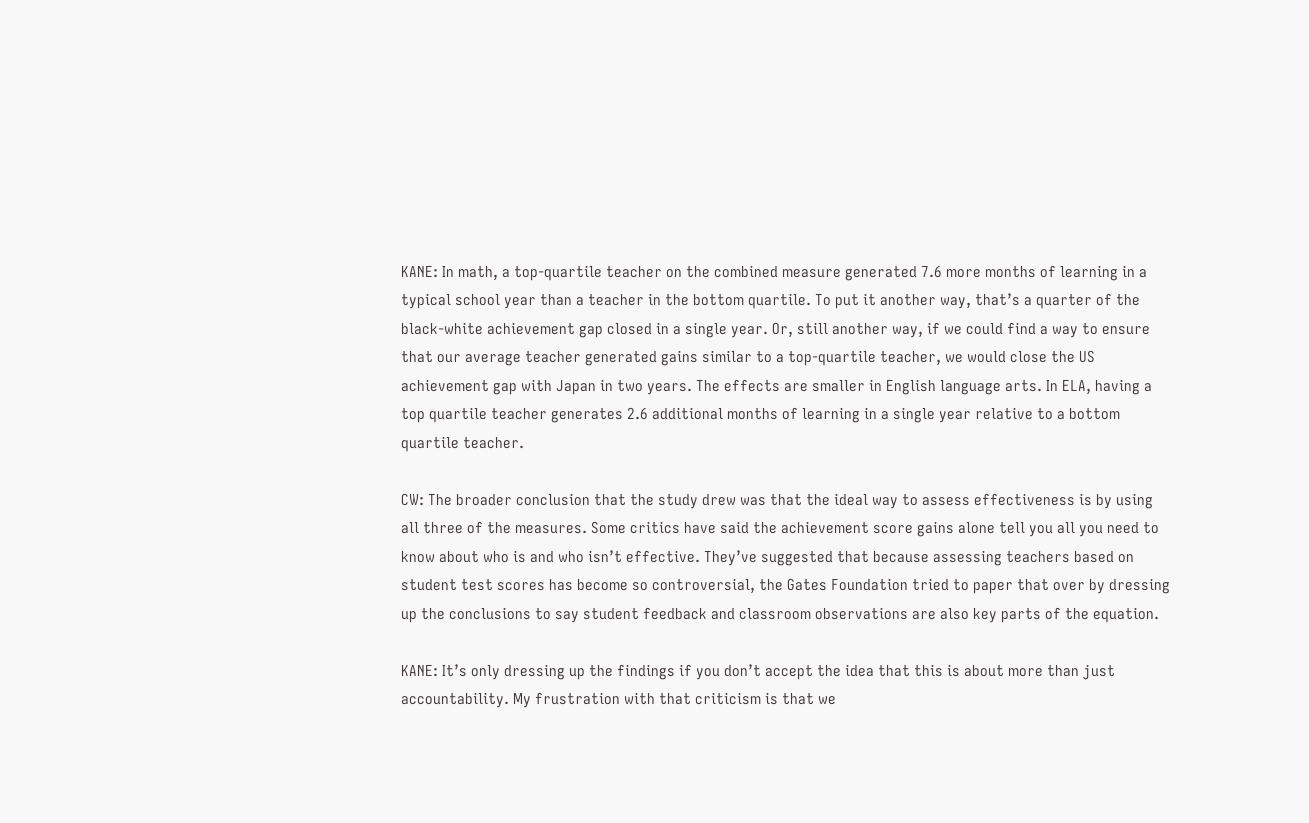KANE: In math, a top-quartile teacher on the combined measure generated 7.6 more months of learning in a typical school year than a teacher in the bottom quartile. To put it another way, that’s a quarter of the black-white achievement gap closed in a single year. Or, still another way, if we could find a way to ensure that our average teacher generated gains similar to a top-quartile teacher, we would close the US achievement gap with Japan in two years. The effects are smaller in English language arts. In ELA, having a top quartile teacher generates 2.6 additional months of learning in a single year relative to a bottom quartile teacher.

CW: The broader conclusion that the study drew was that the ideal way to assess effectiveness is by using all three of the measures. Some critics have said the achievement score gains alone tell you all you need to know about who is and who isn’t effective. They’ve suggested that because assessing teachers based on student test scores has become so controversial, the Gates Foundation tried to paper that over by dressing up the conclusions to say student feedback and classroom observations are also key parts of the equation.

KANE: It’s only dressing up the findings if you don’t accept the idea that this is about more than just accountability. My frustration with that criticism is that we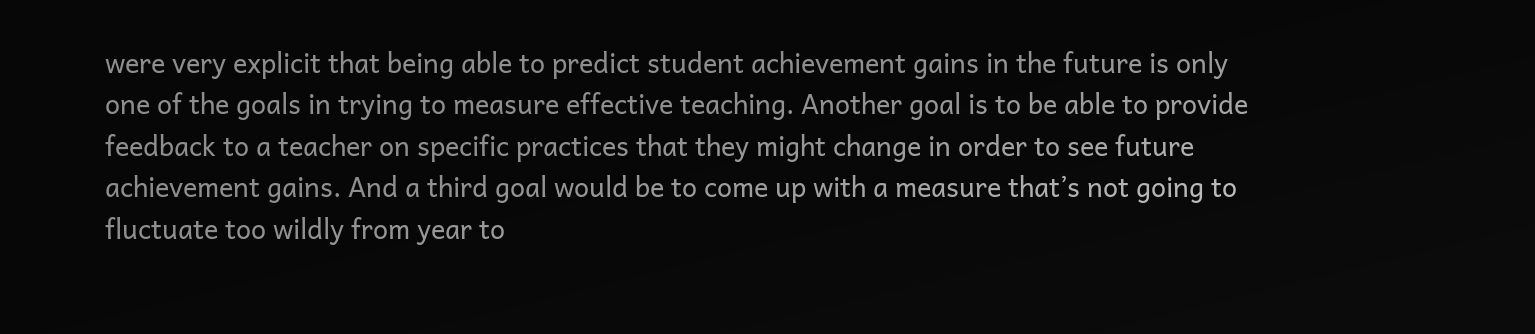were very explicit that being able to predict student achievement gains in the future is only one of the goals in trying to measure effective teaching. Another goal is to be able to provide feedback to a teacher on specific practices that they might change in order to see future achievement gains. And a third goal would be to come up with a measure that’s not going to fluctuate too wildly from year to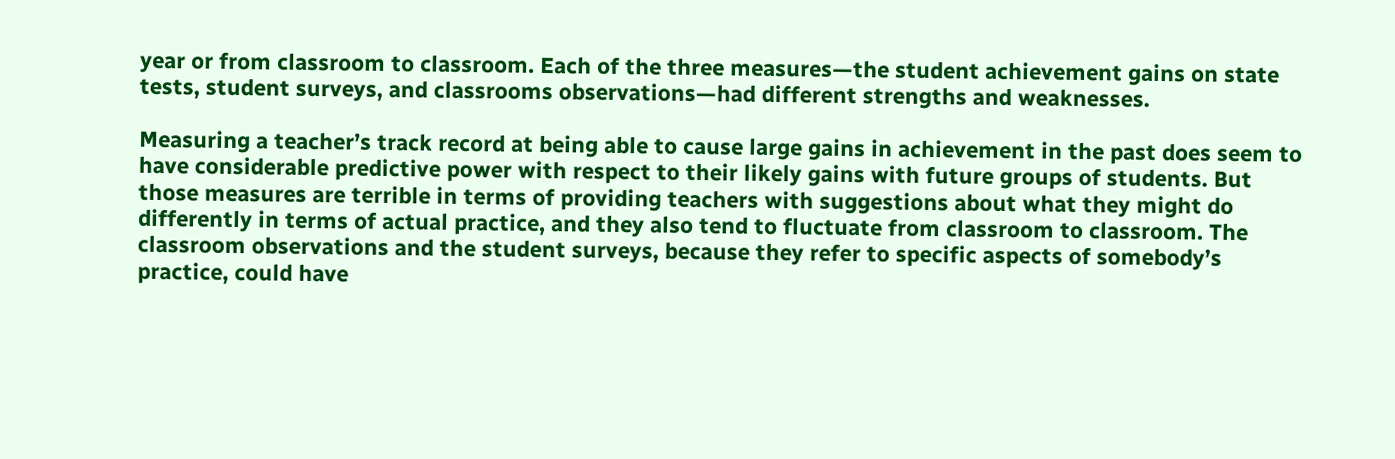year or from classroom to classroom. Each of the three measures—the student achievement gains on state tests, student surveys, and classrooms observations—had different strengths and weaknesses.

Measuring a teacher’s track record at being able to cause large gains in achievement in the past does seem to have considerable predictive power with respect to their likely gains with future groups of students. But those measures are terrible in terms of providing teachers with suggestions about what they might do differently in terms of actual practice, and they also tend to fluctuate from classroom to classroom. The classroom observations and the student surveys, because they refer to specific aspects of somebody’s practice, could have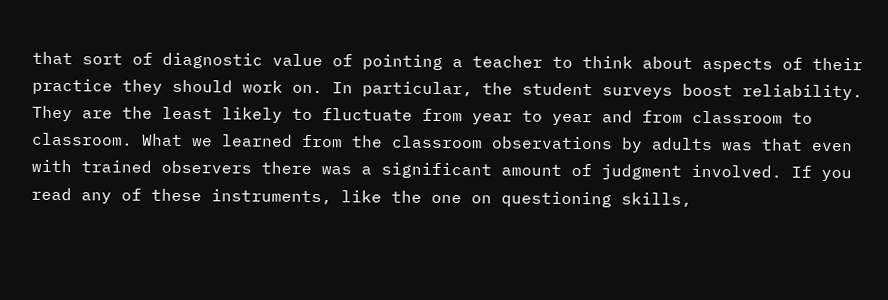that sort of diagnostic value of pointing a teacher to think about aspects of their practice they should work on. In particular, the student surveys boost reliability. They are the least likely to fluctuate from year to year and from classroom to classroom. What we learned from the classroom observations by adults was that even with trained observers there was a significant amount of judgment involved. If you read any of these instruments, like the one on questioning skills,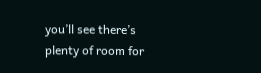you’ll see there’s plenty of room for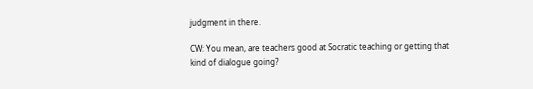judgment in there.

CW: You mean, are teachers good at Socratic teaching or getting that kind of dialogue going?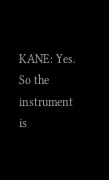KANE: Yes. So the instrument is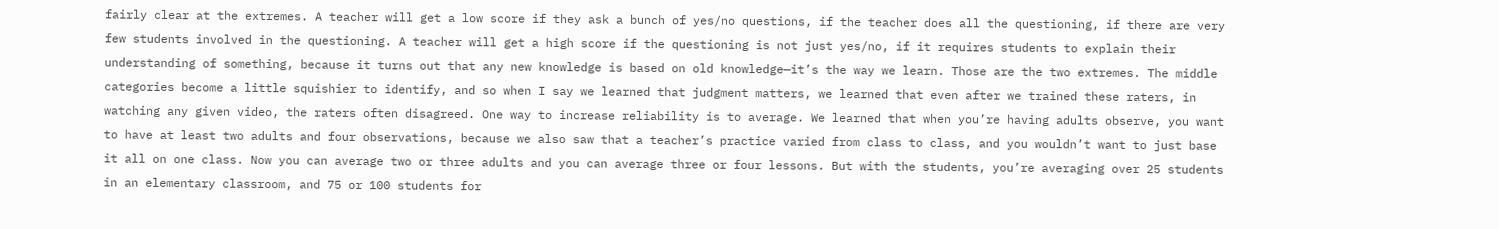fairly clear at the extremes. A teacher will get a low score if they ask a bunch of yes/no questions, if the teacher does all the questioning, if there are very few students involved in the questioning. A teacher will get a high score if the questioning is not just yes/no, if it requires students to explain their understanding of something, because it turns out that any new knowledge is based on old knowledge—it’s the way we learn. Those are the two extremes. The middle categories become a little squishier to identify, and so when I say we learned that judgment matters, we learned that even after we trained these raters, in watching any given video, the raters often disagreed. One way to increase reliability is to average. We learned that when you’re having adults observe, you want to have at least two adults and four observations, because we also saw that a teacher’s practice varied from class to class, and you wouldn’t want to just base it all on one class. Now you can average two or three adults and you can average three or four lessons. But with the students, you’re averaging over 25 students in an elementary classroom, and 75 or 100 students for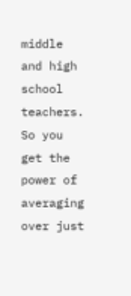middle and high school teachers. So you get the power of averaging over just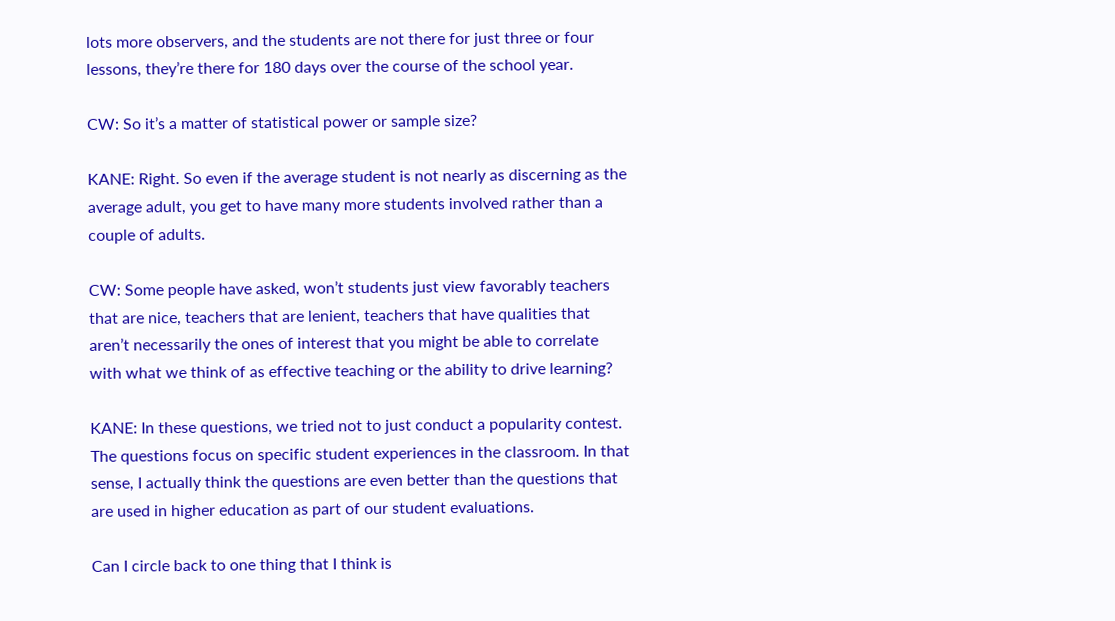lots more observers, and the students are not there for just three or four lessons, they’re there for 180 days over the course of the school year.

CW: So it’s a matter of statistical power or sample size?

KANE: Right. So even if the average student is not nearly as discerning as the average adult, you get to have many more students involved rather than a couple of adults.

CW: Some people have asked, won’t students just view favorably teachers that are nice, teachers that are lenient, teachers that have qualities that aren’t necessarily the ones of interest that you might be able to correlate with what we think of as effective teaching or the ability to drive learning?

KANE: In these questions, we tried not to just conduct a popularity contest. The questions focus on specific student experiences in the classroom. In that sense, I actually think the questions are even better than the questions that are used in higher education as part of our student evaluations.

Can I circle back to one thing that I think is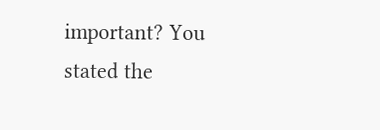important? You stated the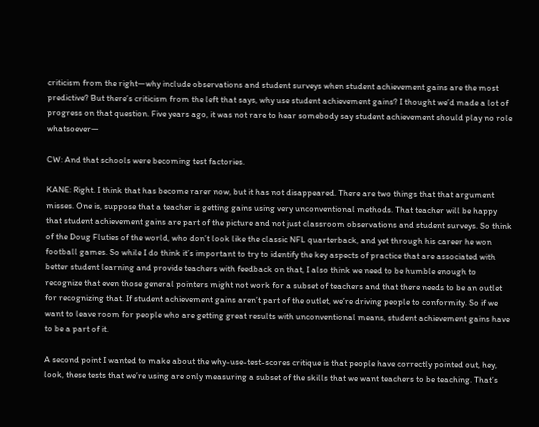criticism from the right—why include observations and student surveys when student achievement gains are the most predictive? But there’s criticism from the left that says, why use student achievement gains? I thought we’d made a lot of progress on that question. Five years ago, it was not rare to hear somebody say student achievement should play no role whatsoever—

CW: And that schools were becoming test factories.

KANE: Right. I think that has become rarer now, but it has not disappeared. There are two things that that argument misses. One is, suppose that a teacher is getting gains using very unconventional methods. That teacher will be happy that student achievement gains are part of the picture and not just classroom observations and student surveys. So think of the Doug Fluties of the world, who don’t look like the classic NFL quarterback, and yet through his career he won football games. So while I do think it’s important to try to identify the key aspects of practice that are associated with better student learning and provide teachers with feedback on that, I also think we need to be humble enough to recognize that even those general pointers might not work for a subset of teachers and that there needs to be an outlet for recognizing that. If student achievement gains aren’t part of the outlet, we’re driving people to conformity. So if we want to leave room for people who are getting great results with unconventional means, student achievement gains have to be a part of it.

A second point I wanted to make about the why-use-test-scores critique is that people have correctly pointed out, hey, look, these tests that we’re using are only measuring a subset of the skills that we want teachers to be teaching. That’s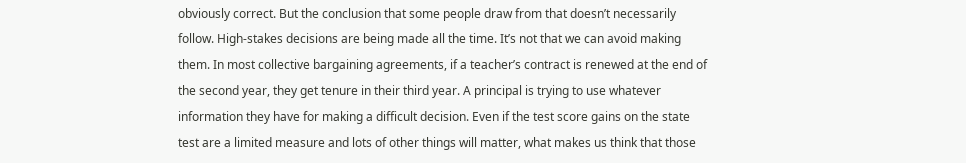obviously correct. But the conclusion that some people draw from that doesn’t necessarily follow. High-stakes decisions are being made all the time. It’s not that we can avoid making them. In most collective bargaining agreements, if a teacher’s contract is renewed at the end of the second year, they get tenure in their third year. A principal is trying to use whatever information they have for making a difficult decision. Even if the test score gains on the state test are a limited measure and lots of other things will matter, what makes us think that those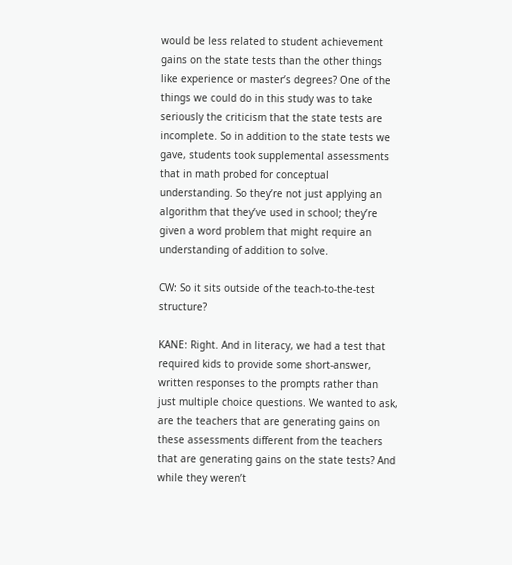would be less related to student achievement gains on the state tests than the other things like experience or master’s degrees? One of the things we could do in this study was to take seriously the criticism that the state tests are incomplete. So in addition to the state tests we gave, students took supplemental assessments that in math probed for conceptual understanding. So they’re not just applying an algorithm that they’ve used in school; they’re given a word problem that might require an understanding of addition to solve.

CW: So it sits outside of the teach-to-the-test structure?

KANE: Right. And in literacy, we had a test that required kids to provide some short-answer, written responses to the prompts rather than just multiple choice questions. We wanted to ask, are the teachers that are generating gains on these assessments different from the teachers that are generating gains on the state tests? And while they weren’t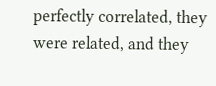perfectly correlated, they were related, and they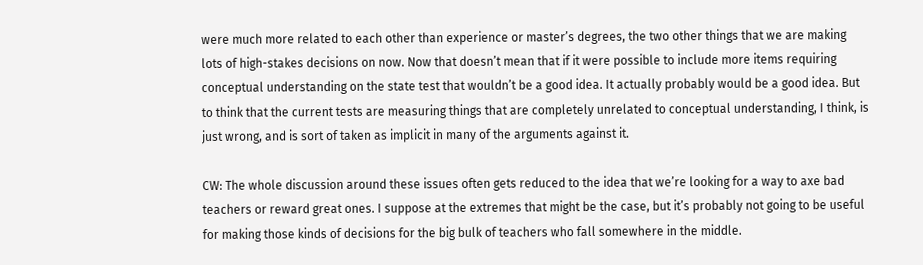were much more related to each other than experience or master’s degrees, the two other things that we are making lots of high-stakes decisions on now. Now that doesn’t mean that if it were possible to include more items requiring conceptual understanding on the state test that wouldn’t be a good idea. It actually probably would be a good idea. But to think that the current tests are measuring things that are completely unrelated to conceptual understanding, I think, is just wrong, and is sort of taken as implicit in many of the arguments against it.

CW: The whole discussion around these issues often gets reduced to the idea that we’re looking for a way to axe bad teachers or reward great ones. I suppose at the extremes that might be the case, but it’s probably not going to be useful for making those kinds of decisions for the big bulk of teachers who fall somewhere in the middle.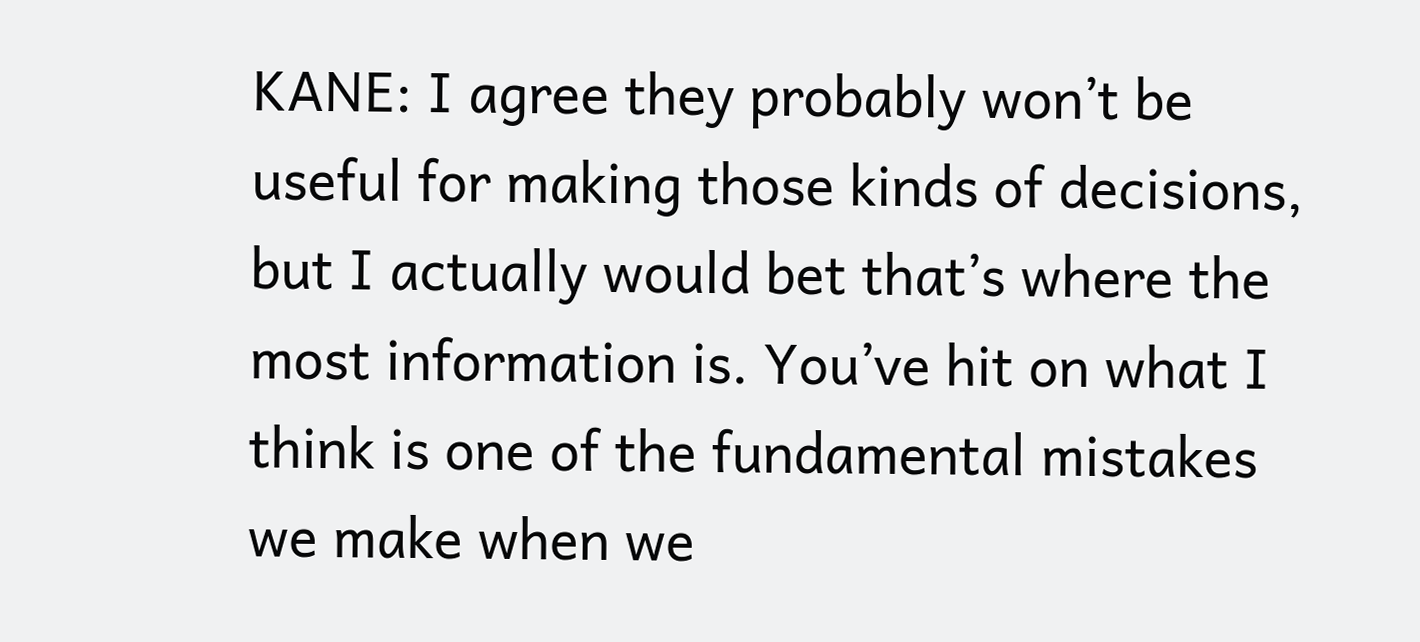KANE: I agree they probably won’t be useful for making those kinds of decisions, but I actually would bet that’s where the most information is. You’ve hit on what I think is one of the fundamental mistakes we make when we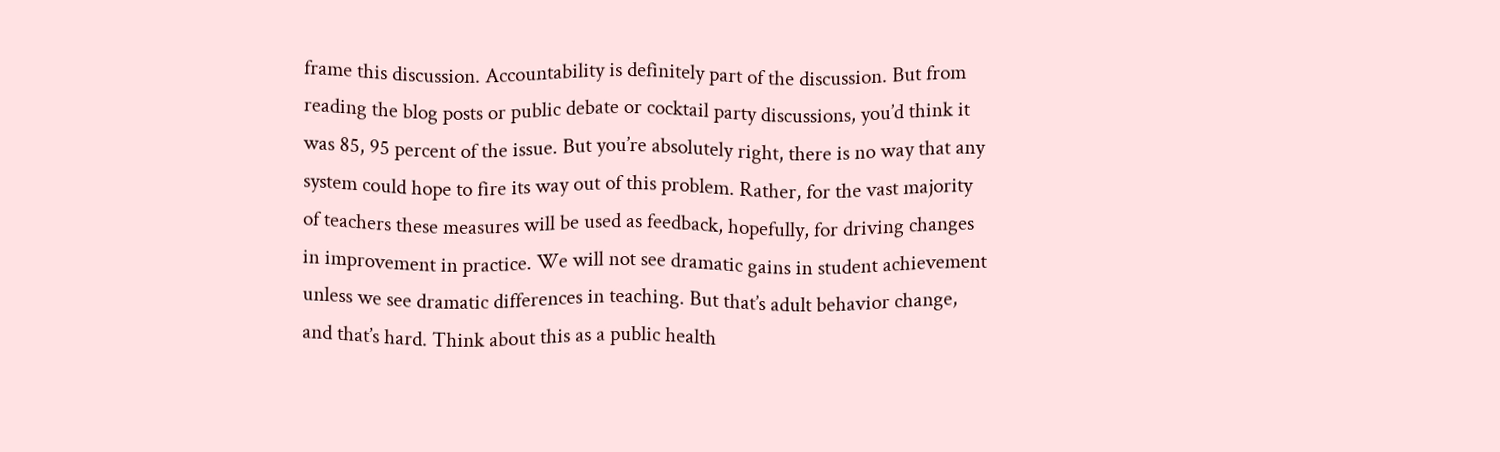frame this discussion. Accountability is definitely part of the discussion. But from reading the blog posts or public debate or cocktail party discussions, you’d think it was 85, 95 percent of the issue. But you’re absolutely right, there is no way that any system could hope to fire its way out of this problem. Rather, for the vast majority of teachers these measures will be used as feedback, hopefully, for driving changes in improvement in practice. We will not see dramatic gains in student achievement unless we see dramatic differences in teaching. But that’s adult behavior change, and that’s hard. Think about this as a public health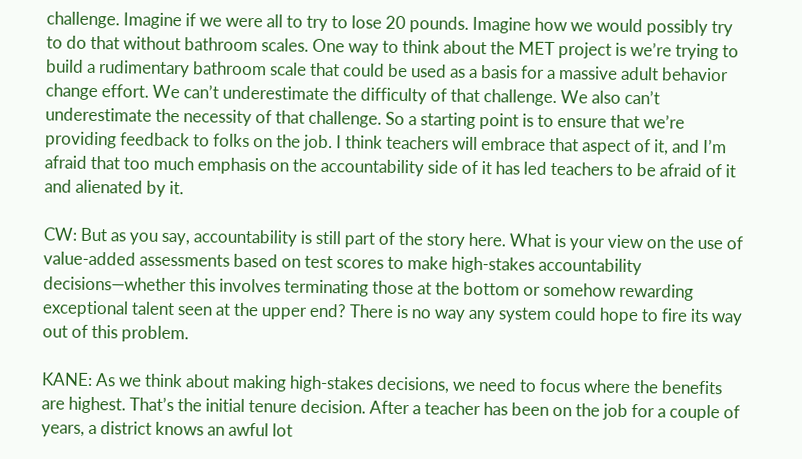challenge. Imagine if we were all to try to lose 20 pounds. Imagine how we would possibly try to do that without bathroom scales. One way to think about the MET project is we’re trying to build a rudimentary bathroom scale that could be used as a basis for a massive adult behavior change effort. We can’t underestimate the difficulty of that challenge. We also can’t underestimate the necessity of that challenge. So a starting point is to ensure that we’re providing feedback to folks on the job. I think teachers will embrace that aspect of it, and I’m afraid that too much emphasis on the accountability side of it has led teachers to be afraid of it and alienated by it.

CW: But as you say, accountability is still part of the story here. What is your view on the use of value-added assessments based on test scores to make high-stakes accountability decisions—whether this involves terminating those at the bottom or somehow rewarding exceptional talent seen at the upper end? There is no way any system could hope to fire its way out of this problem.

KANE: As we think about making high-stakes decisions, we need to focus where the benefits are highest. That’s the initial tenure decision. After a teacher has been on the job for a couple of years, a district knows an awful lot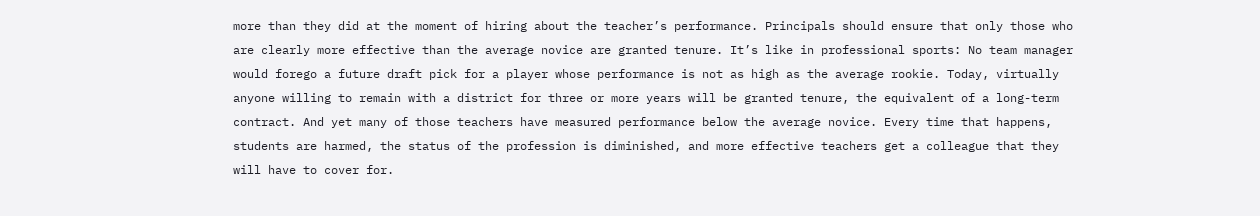more than they did at the moment of hiring about the teacher’s performance. Principals should ensure that only those who are clearly more effective than the average novice are granted tenure. It’s like in professional sports: No team manager would forego a future draft pick for a player whose performance is not as high as the average rookie. Today, virtually anyone willing to remain with a district for three or more years will be granted tenure, the equivalent of a long-term contract. And yet many of those teachers have measured performance below the average novice. Every time that happens, students are harmed, the status of the profession is diminished, and more effective teachers get a colleague that they will have to cover for.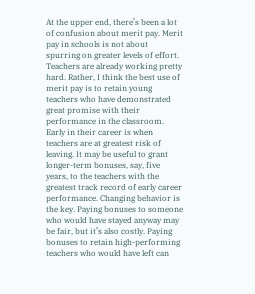At the upper end, there’s been a lot of confusion about merit pay. Merit pay in schools is not about spurring on greater levels of effort. Teachers are already working pretty hard. Rather, I think the best use of merit pay is to retain young teachers who have demonstrated great promise with their performance in the classroom. Early in their career is when teachers are at greatest risk of leaving. It may be useful to grant longer-term bonuses, say, five years, to the teachers with the greatest track record of early career performance. Changing behavior is the key. Paying bonuses to someone who would have stayed anyway may be fair, but it’s also costly. Paying bonuses to retain high-performing teachers who would have left can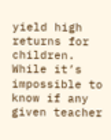yield high returns for children. While it’s impossible to know if any given teacher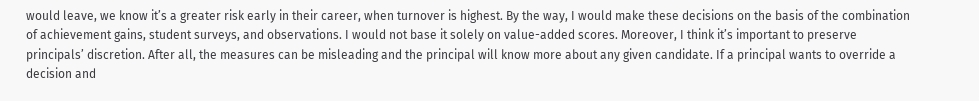would leave, we know it’s a greater risk early in their career, when turnover is highest. By the way, I would make these decisions on the basis of the combination of achievement gains, student surveys, and observations. I would not base it solely on value-added scores. Moreover, I think it’s important to preserve principals’ discretion. After all, the measures can be misleading and the principal will know more about any given candidate. If a principal wants to override a decision and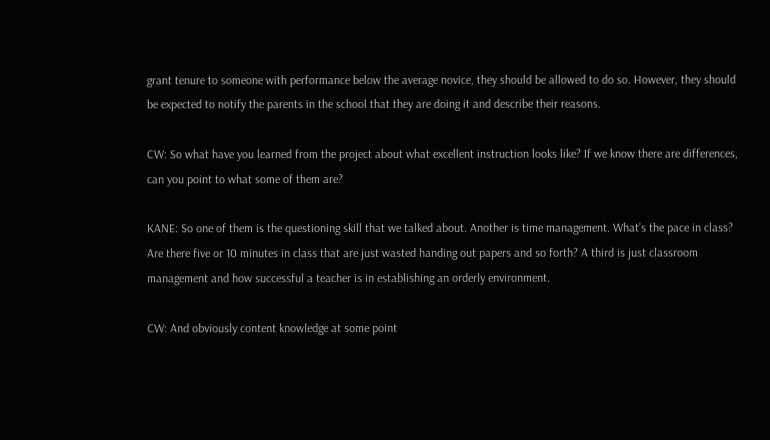grant tenure to someone with performance below the average novice, they should be allowed to do so. However, they should be expected to notify the parents in the school that they are doing it and describe their reasons.

CW: So what have you learned from the project about what excellent instruction looks like? If we know there are differences, can you point to what some of them are?

KANE: So one of them is the questioning skill that we talked about. Another is time management. What’s the pace in class? Are there five or 10 minutes in class that are just wasted handing out papers and so forth? A third is just classroom management and how successful a teacher is in establishing an orderly environment.

CW: And obviously content knowledge at some point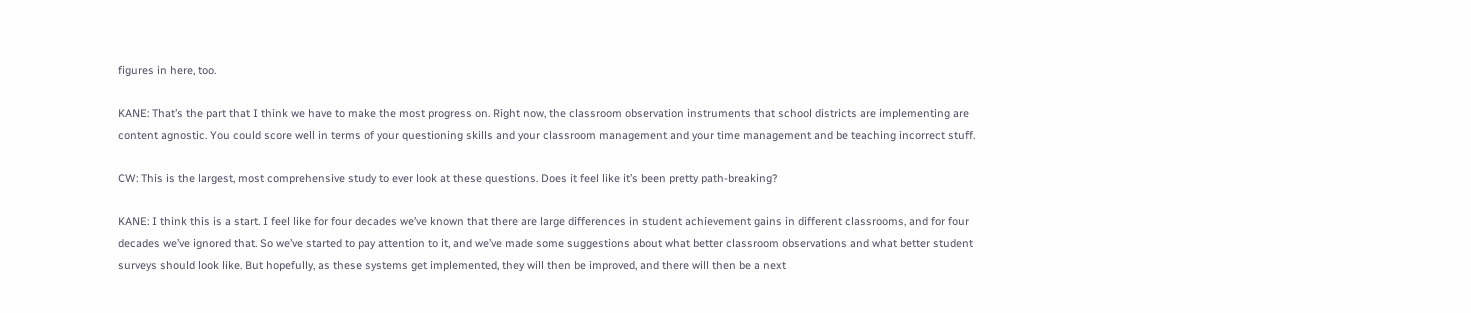figures in here, too.

KANE: That’s the part that I think we have to make the most progress on. Right now, the classroom observation instruments that school districts are implementing are content agnostic. You could score well in terms of your questioning skills and your classroom management and your time management and be teaching incorrect stuff.

CW: This is the largest, most comprehensive study to ever look at these questions. Does it feel like it’s been pretty path-breaking?

KANE: I think this is a start. I feel like for four decades we’ve known that there are large differences in student achievement gains in different classrooms, and for four decades we’ve ignored that. So we’ve started to pay attention to it, and we’ve made some suggestions about what better classroom observations and what better student surveys should look like. But hopefully, as these systems get implemented, they will then be improved, and there will then be a next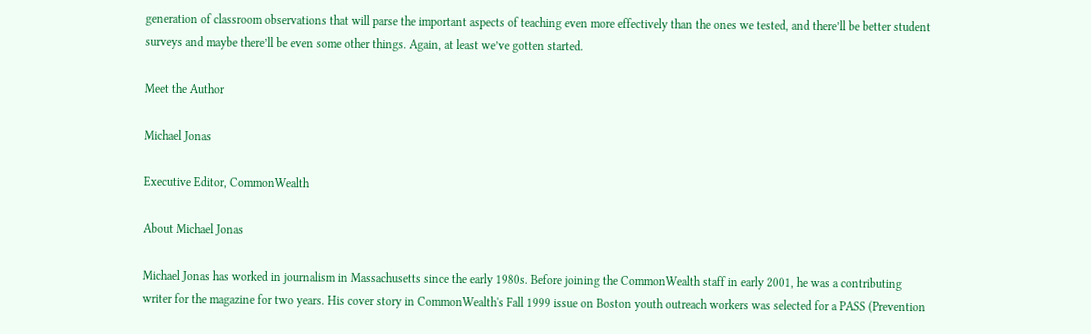generation of classroom observations that will parse the important aspects of teaching even more effectively than the ones we tested, and there’ll be better student surveys and maybe there’ll be even some other things. Again, at least we’ve gotten started.

Meet the Author

Michael Jonas

Executive Editor, CommonWealth

About Michael Jonas

Michael Jonas has worked in journalism in Massachusetts since the early 1980s. Before joining the CommonWealth staff in early 2001, he was a contributing writer for the magazine for two years. His cover story in CommonWealth's Fall 1999 issue on Boston youth outreach workers was selected for a PASS (Prevention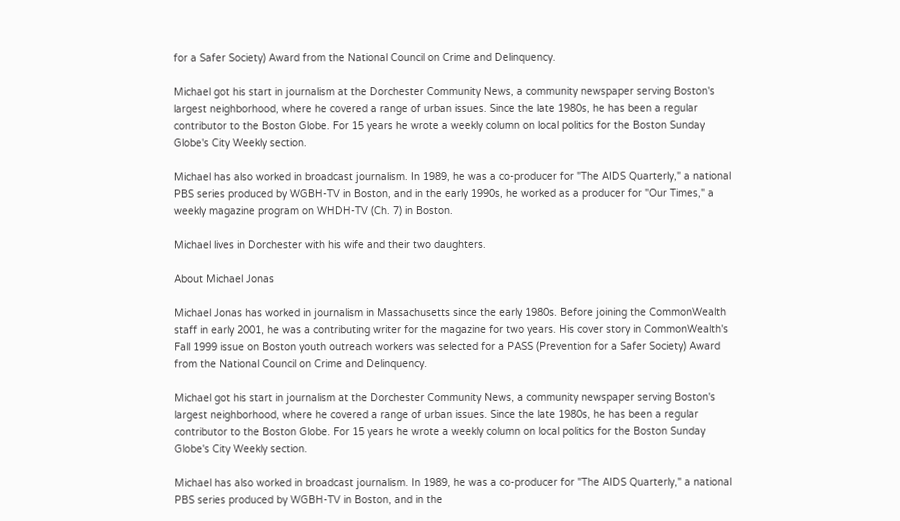for a Safer Society) Award from the National Council on Crime and Delinquency.

Michael got his start in journalism at the Dorchester Community News, a community newspaper serving Boston's largest neighborhood, where he covered a range of urban issues. Since the late 1980s, he has been a regular contributor to the Boston Globe. For 15 years he wrote a weekly column on local politics for the Boston Sunday Globe's City Weekly section.

Michael has also worked in broadcast journalism. In 1989, he was a co-producer for "The AIDS Quarterly," a national PBS series produced by WGBH-TV in Boston, and in the early 1990s, he worked as a producer for "Our Times," a weekly magazine program on WHDH-TV (Ch. 7) in Boston.

Michael lives in Dorchester with his wife and their two daughters.

About Michael Jonas

Michael Jonas has worked in journalism in Massachusetts since the early 1980s. Before joining the CommonWealth staff in early 2001, he was a contributing writer for the magazine for two years. His cover story in CommonWealth's Fall 1999 issue on Boston youth outreach workers was selected for a PASS (Prevention for a Safer Society) Award from the National Council on Crime and Delinquency.

Michael got his start in journalism at the Dorchester Community News, a community newspaper serving Boston's largest neighborhood, where he covered a range of urban issues. Since the late 1980s, he has been a regular contributor to the Boston Globe. For 15 years he wrote a weekly column on local politics for the Boston Sunday Globe's City Weekly section.

Michael has also worked in broadcast journalism. In 1989, he was a co-producer for "The AIDS Quarterly," a national PBS series produced by WGBH-TV in Boston, and in the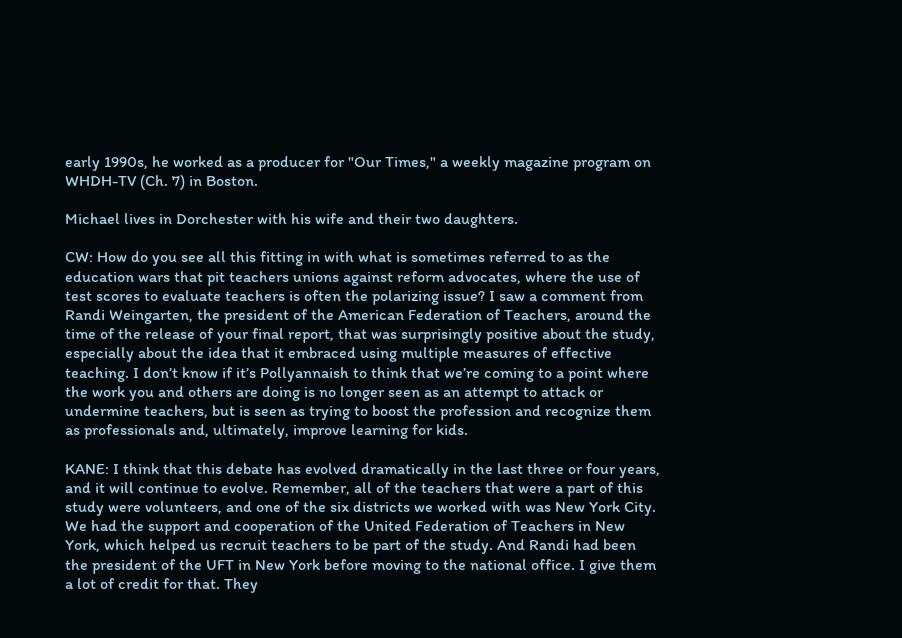early 1990s, he worked as a producer for "Our Times," a weekly magazine program on WHDH-TV (Ch. 7) in Boston.

Michael lives in Dorchester with his wife and their two daughters.

CW: How do you see all this fitting in with what is sometimes referred to as the education wars that pit teachers unions against reform advocates, where the use of test scores to evaluate teachers is often the polarizing issue? I saw a comment from Randi Weingarten, the president of the American Federation of Teachers, around the time of the release of your final report, that was surprisingly positive about the study, especially about the idea that it embraced using multiple measures of effective teaching. I don’t know if it’s Pollyannaish to think that we’re coming to a point where the work you and others are doing is no longer seen as an attempt to attack or undermine teachers, but is seen as trying to boost the profession and recognize them as professionals and, ultimately, improve learning for kids.

KANE: I think that this debate has evolved dramatically in the last three or four years, and it will continue to evolve. Remember, all of the teachers that were a part of this study were volunteers, and one of the six districts we worked with was New York City. We had the support and cooperation of the United Federation of Teachers in New York, which helped us recruit teachers to be part of the study. And Randi had been the president of the UFT in New York before moving to the national office. I give them a lot of credit for that. They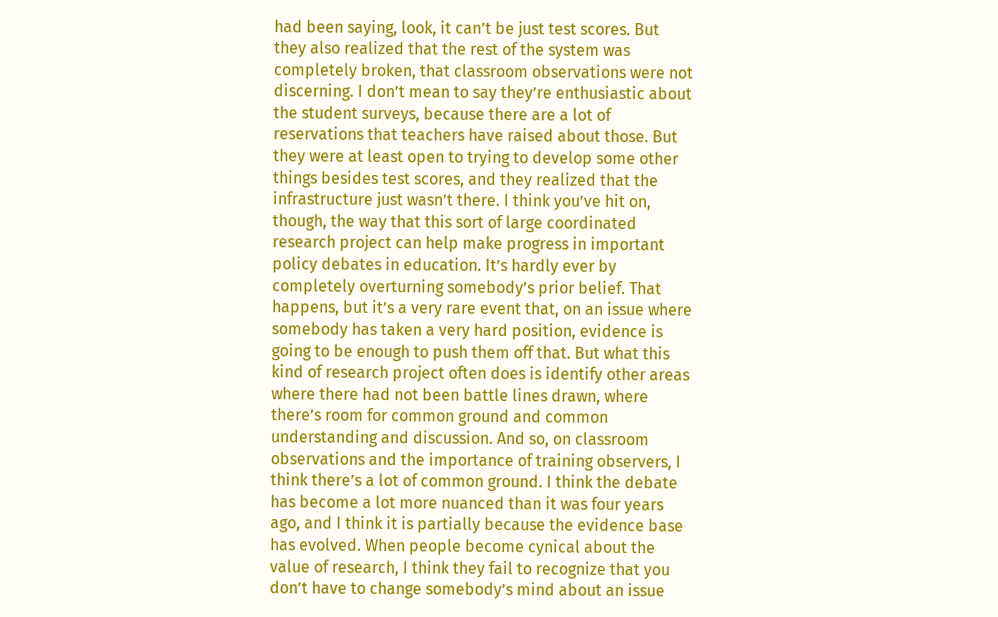had been saying, look, it can’t be just test scores. But they also realized that the rest of the system was completely broken, that classroom observations were not discerning. I don’t mean to say they’re enthusiastic about the student surveys, because there are a lot of reservations that teachers have raised about those. But they were at least open to trying to develop some other things besides test scores, and they realized that the infrastructure just wasn’t there. I think you’ve hit on, though, the way that this sort of large coordinated research project can help make progress in important policy debates in education. It’s hardly ever by completely overturning somebody’s prior belief. That happens, but it’s a very rare event that, on an issue where somebody has taken a very hard position, evidence is going to be enough to push them off that. But what this kind of research project often does is identify other areas where there had not been battle lines drawn, where there’s room for common ground and common understanding and discussion. And so, on classroom observations and the importance of training observers, I think there’s a lot of common ground. I think the debate has become a lot more nuanced than it was four years ago, and I think it is partially because the evidence base has evolved. When people become cynical about the value of research, I think they fail to recognize that you don’t have to change somebody’s mind about an issue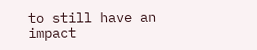to still have an impact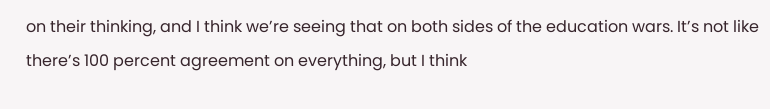on their thinking, and I think we’re seeing that on both sides of the education wars. It’s not like there’s 100 percent agreement on everything, but I think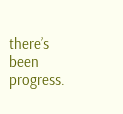there’s been progress.